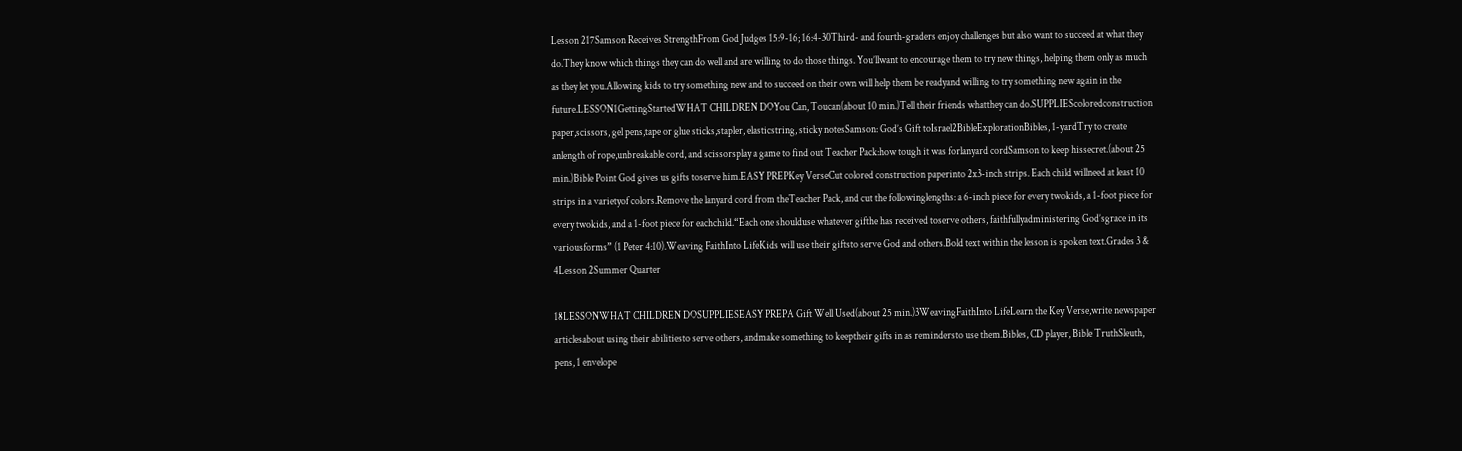Lesson 217Samson Receives StrengthFrom God Judges 15:9-16; 16:4-30Third- and fourth-graders enjoy challenges but also want to succeed at what they do.They know which things they can do well and are willing to do those things. You’llwant to encourage them to try new things, helping them only as much as they let you.Allowing kids to try something new and to succeed on their own will help them be readyand willing to try something new again in the future.LESSON1GettingStartedWHAT CHILDREN DOYou Can, Toucan(about 10 min.)Tell their friends whatthey can do.SUPPLIEScoloredconstruction paper,scissors, gel pens,tape or glue sticks,stapler, elasticstring, sticky notesSamson: God’s Gift toIsrael2BibleExplorationBibles, 1-yardTry to create anlength of rope,unbreakable cord, and scissorsplay a game to find out Teacher Pack:how tough it was forlanyard cordSamson to keep hissecret.(about 25 min.)Bible Point God gives us gifts toserve him.EASY PREPKey VerseCut colored construction paperinto 2x3-inch strips. Each child willneed at least 10 strips in a varietyof colors.Remove the lanyard cord from theTeacher Pack, and cut the followinglengths: a 6-inch piece for every twokids, a 1-foot piece for every twokids, and a 1-foot piece for eachchild.“Each one shoulduse whatever gifthe has received toserve others, faithfullyadministering God’sgrace in its variousforms” (1 Peter 4:10).Weaving FaithInto LifeKids will use their giftsto serve God and others.Bold text within the lesson is spoken text.Grades 3 & 4Lesson 2Summer Quarter

18LESSONWHAT CHILDREN DOSUPPLIESEASY PREPA Gift Well Used(about 25 min.)3WeavingFaithInto LifeLearn the Key Verse,write newspaper articlesabout using their abilitiesto serve others, andmake something to keeptheir gifts in as remindersto use them.Bibles, CD player, Bible TruthSleuth, pens, 1 envelope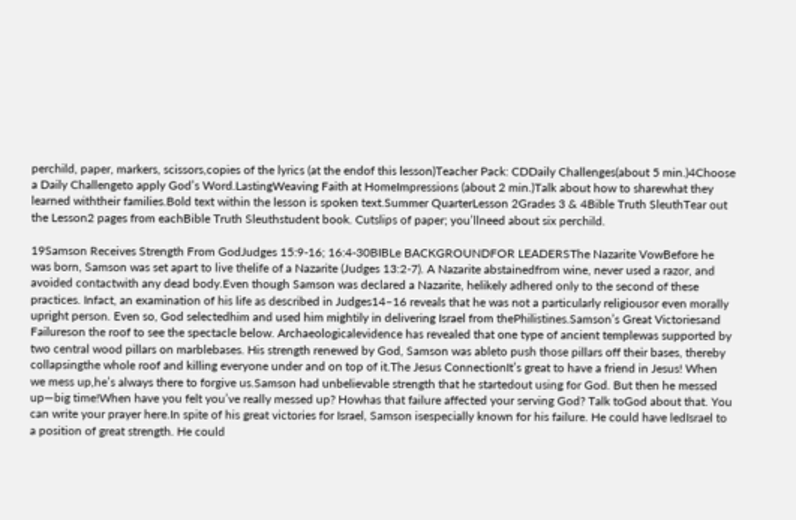perchild, paper, markers, scissors,copies of the lyrics (at the endof this lesson)Teacher Pack: CDDaily Challenges(about 5 min.)4Choose a Daily Challengeto apply God’s Word.LastingWeaving Faith at HomeImpressions (about 2 min.)Talk about how to sharewhat they learned withtheir families.Bold text within the lesson is spoken text.Summer QuarterLesson 2Grades 3 & 4Bible Truth SleuthTear out the Lesson2 pages from eachBible Truth Sleuthstudent book. Cutslips of paper; you’llneed about six perchild.

19Samson Receives Strength From GodJudges 15:9-16; 16:4-30BIBLe BACKGROUNDFOR LEADERSThe Nazarite VowBefore he was born, Samson was set apart to live thelife of a Nazarite (Judges 13:2-7). A Nazarite abstainedfrom wine, never used a razor, and avoided contactwith any dead body.Even though Samson was declared a Nazarite, helikely adhered only to the second of these practices. Infact, an examination of his life as described in Judges14–16 reveals that he was not a particularly religiousor even morally upright person. Even so, God selectedhim and used him mightily in delivering Israel from thePhilistines.Samson’s Great Victoriesand Failureson the roof to see the spectacle below. Archaeologicalevidence has revealed that one type of ancient templewas supported by two central wood pillars on marblebases. His strength renewed by God, Samson was ableto push those pillars off their bases, thereby collapsingthe whole roof and killing everyone under and on top of it.The Jesus ConnectionIt’s great to have a friend in Jesus! When we mess up,he’s always there to forgive us.Samson had unbelievable strength that he startedout using for God. But then he messed up—big time!When have you felt you’ve really messed up? Howhas that failure affected your serving God? Talk toGod about that. You can write your prayer here.In spite of his great victories for Israel, Samson isespecially known for his failure. He could have ledIsrael to a position of great strength. He could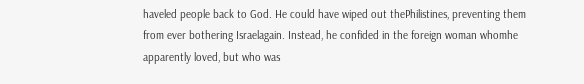haveled people back to God. He could have wiped out thePhilistines, preventing them from ever bothering Israelagain. Instead, he confided in the foreign woman whomhe apparently loved, but who was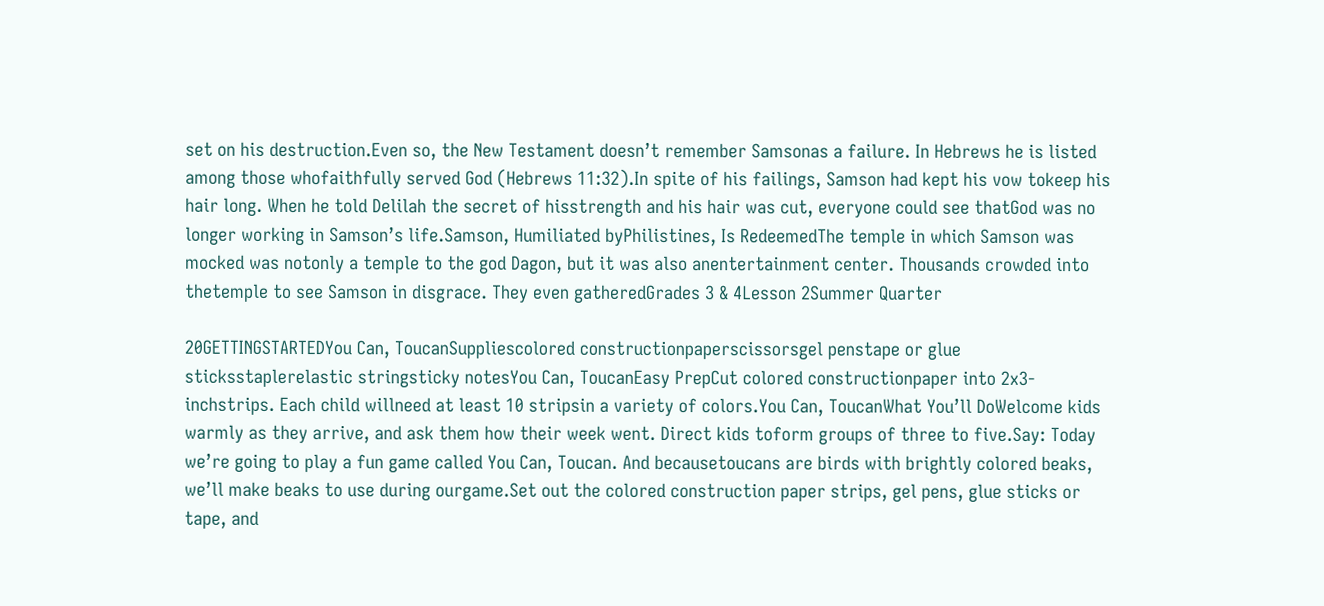set on his destruction.Even so, the New Testament doesn’t remember Samsonas a failure. In Hebrews he is listed among those whofaithfully served God (Hebrews 11:32).In spite of his failings, Samson had kept his vow tokeep his hair long. When he told Delilah the secret of hisstrength and his hair was cut, everyone could see thatGod was no longer working in Samson’s life.Samson, Humiliated byPhilistines, Is RedeemedThe temple in which Samson was mocked was notonly a temple to the god Dagon, but it was also anentertainment center. Thousands crowded into thetemple to see Samson in disgrace. They even gatheredGrades 3 & 4Lesson 2Summer Quarter

20GETTINGSTARTEDYou Can, ToucanSuppliescolored constructionpaperscissorsgel penstape or glue sticksstaplerelastic stringsticky notesYou Can, ToucanEasy PrepCut colored constructionpaper into 2x3-inchstrips. Each child willneed at least 10 stripsin a variety of colors.You Can, ToucanWhat You’ll DoWelcome kids warmly as they arrive, and ask them how their week went. Direct kids toform groups of three to five.Say: Today we’re going to play a fun game called You Can, Toucan. And becausetoucans are birds with brightly colored beaks, we’ll make beaks to use during ourgame.Set out the colored construction paper strips, gel pens, glue sticks or tape, and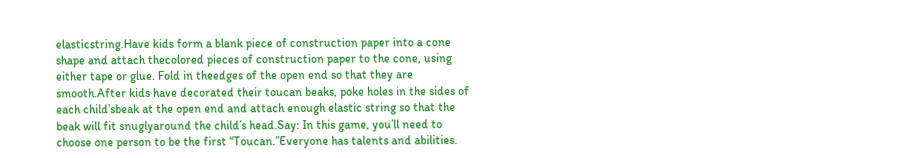elasticstring.Have kids form a blank piece of construction paper into a cone shape and attach thecolored pieces of construction paper to the cone, using either tape or glue. Fold in theedges of the open end so that they are smooth.After kids have decorated their toucan beaks, poke holes in the sides of each child’sbeak at the open end and attach enough elastic string so that the beak will fit snuglyaround the child’s head.Say: In this game, you’ll need to choose one person to be the first “Toucan.”Everyone has talents and abilities.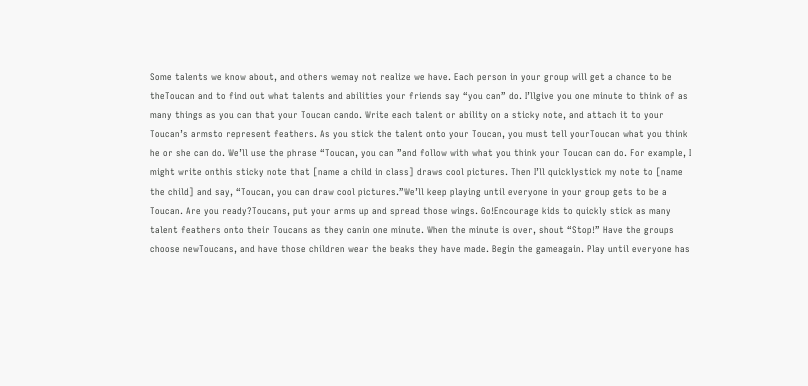Some talents we know about, and others wemay not realize we have. Each person in your group will get a chance to be theToucan and to find out what talents and abilities your friends say “you can” do. I’llgive you one minute to think of as many things as you can that your Toucan cando. Write each talent or ability on a sticky note, and attach it to your Toucan’s armsto represent feathers. As you stick the talent onto your Toucan, you must tell yourToucan what you think he or she can do. We’ll use the phrase “Toucan, you can ”and follow with what you think your Toucan can do. For example, I might write onthis sticky note that [name a child in class] draws cool pictures. Then I’ll quicklystick my note to [name the child] and say, “Toucan, you can draw cool pictures.”We’ll keep playing until everyone in your group gets to be a Toucan. Are you ready?Toucans, put your arms up and spread those wings. Go!Encourage kids to quickly stick as many talent feathers onto their Toucans as they canin one minute. When the minute is over, shout “Stop!” Have the groups choose newToucans, and have those children wear the beaks they have made. Begin the gameagain. Play until everyone has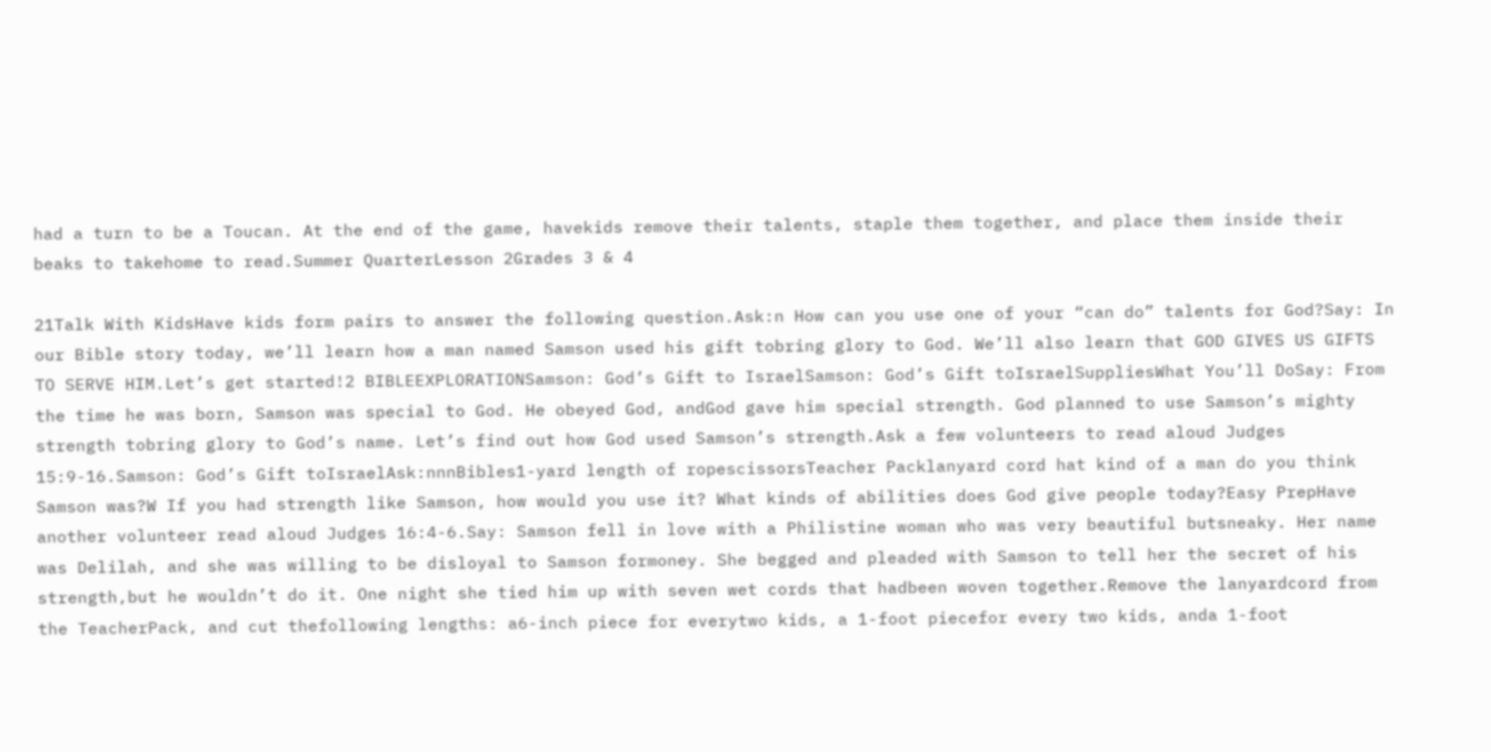had a turn to be a Toucan. At the end of the game, havekids remove their talents, staple them together, and place them inside their beaks to takehome to read.Summer QuarterLesson 2Grades 3 & 4

21Talk With KidsHave kids form pairs to answer the following question.Ask:n How can you use one of your “can do” talents for God?Say: In our Bible story today, we’ll learn how a man named Samson used his gift tobring glory to God. We’ll also learn that GOD GIVES US GIFTS TO SERVE HIM.Let’s get started!2 BIBLEEXPLORATIONSamson: God’s Gift to IsraelSamson: God’s Gift toIsraelSuppliesWhat You’ll DoSay: From the time he was born, Samson was special to God. He obeyed God, andGod gave him special strength. God planned to use Samson’s mighty strength tobring glory to God’s name. Let’s find out how God used Samson’s strength.Ask a few volunteers to read aloud Judges 15:9-16.Samson: God’s Gift toIsraelAsk:nnnBibles1-yard length of ropescissorsTeacher Packlanyard cord hat kind of a man do you think Samson was?W If you had strength like Samson, how would you use it? What kinds of abilities does God give people today?Easy PrepHave another volunteer read aloud Judges 16:4-6.Say: Samson fell in love with a Philistine woman who was very beautiful butsneaky. Her name was Delilah, and she was willing to be disloyal to Samson formoney. She begged and pleaded with Samson to tell her the secret of his strength,but he wouldn’t do it. One night she tied him up with seven wet cords that hadbeen woven together.Remove the lanyardcord from the TeacherPack, and cut thefollowing lengths: a6-inch piece for everytwo kids, a 1-foot piecefor every two kids, anda 1-foot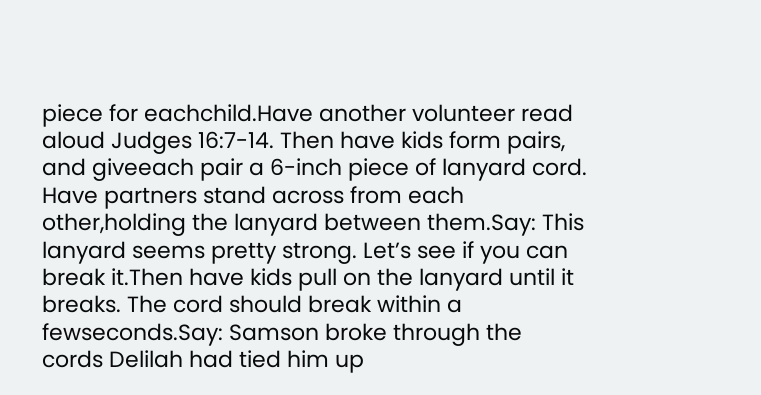piece for eachchild.Have another volunteer read aloud Judges 16:7-14. Then have kids form pairs, and giveeach pair a 6-inch piece of lanyard cord. Have partners stand across from each other,holding the lanyard between them.Say: This lanyard seems pretty strong. Let’s see if you can break it.Then have kids pull on the lanyard until it breaks. The cord should break within a fewseconds.Say: Samson broke through the cords Delilah had tied him up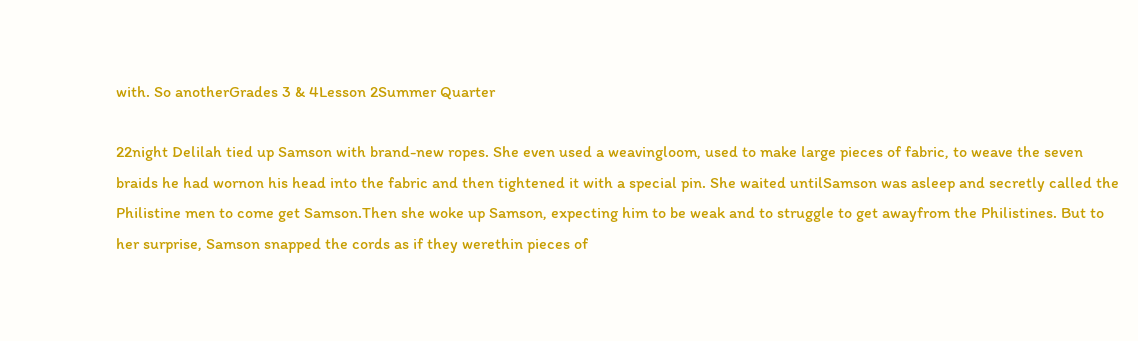with. So anotherGrades 3 & 4Lesson 2Summer Quarter

22night Delilah tied up Samson with brand-new ropes. She even used a weavingloom, used to make large pieces of fabric, to weave the seven braids he had wornon his head into the fabric and then tightened it with a special pin. She waited untilSamson was asleep and secretly called the Philistine men to come get Samson.Then she woke up Samson, expecting him to be weak and to struggle to get awayfrom the Philistines. But to her surprise, Samson snapped the cords as if they werethin pieces of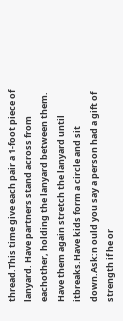thread.This time give each pair a 1-foot piece of lanyard. Have partners stand across from eachother, holding the lanyard between them. Have them again stretch the lanyard until itbreaks.Have kids form a circle and sit down.Ask:n ould you say a person had a gift of strength if he or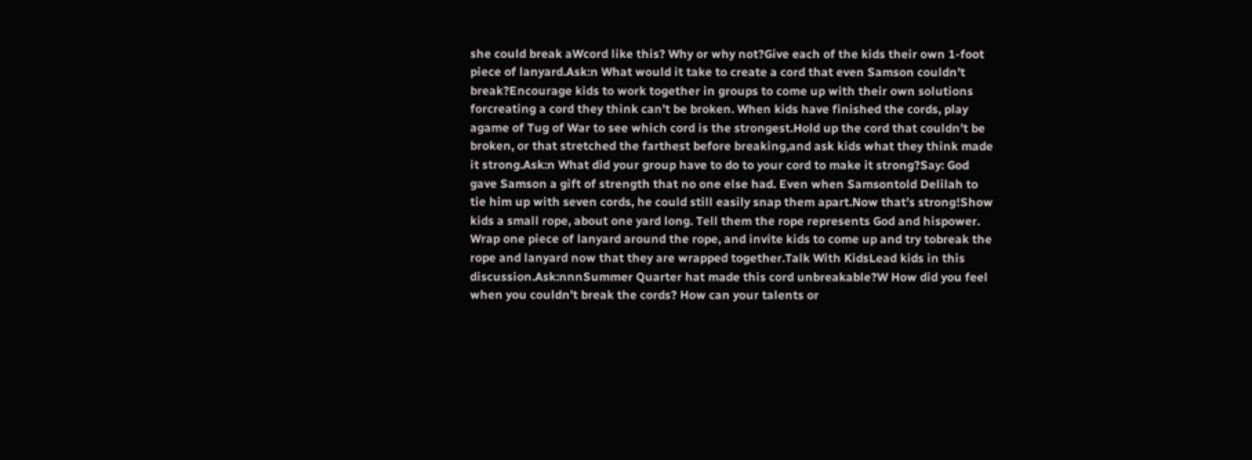she could break aWcord like this? Why or why not?Give each of the kids their own 1-foot piece of lanyard.Ask:n What would it take to create a cord that even Samson couldn’t break?Encourage kids to work together in groups to come up with their own solutions forcreating a cord they think can’t be broken. When kids have finished the cords, play agame of Tug of War to see which cord is the strongest.Hold up the cord that couldn’t be broken, or that stretched the farthest before breaking,and ask kids what they think made it strong.Ask:n What did your group have to do to your cord to make it strong?Say: God gave Samson a gift of strength that no one else had. Even when Samsontold Delilah to tie him up with seven cords, he could still easily snap them apart.Now that’s strong!Show kids a small rope, about one yard long. Tell them the rope represents God and hispower. Wrap one piece of lanyard around the rope, and invite kids to come up and try tobreak the rope and lanyard now that they are wrapped together.Talk With KidsLead kids in this discussion.Ask:nnnSummer Quarter hat made this cord unbreakable?W How did you feel when you couldn’t break the cords? How can your talents or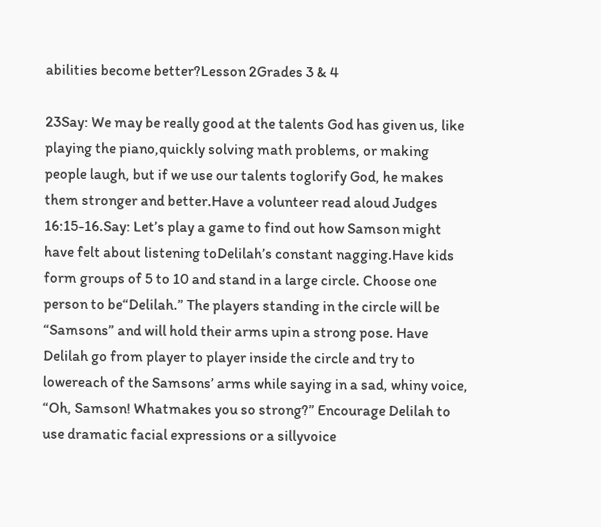abilities become better?Lesson 2Grades 3 & 4

23Say: We may be really good at the talents God has given us, like playing the piano,quickly solving math problems, or making people laugh, but if we use our talents toglorify God, he makes them stronger and better.Have a volunteer read aloud Judges 16:15-16.Say: Let’s play a game to find out how Samson might have felt about listening toDelilah’s constant nagging.Have kids form groups of 5 to 10 and stand in a large circle. Choose one person to be“Delilah.” The players standing in the circle will be “Samsons” and will hold their arms upin a strong pose. Have Delilah go from player to player inside the circle and try to lowereach of the Samsons’ arms while saying in a sad, whiny voice, “Oh, Samson! Whatmakes you so strong?” Encourage Delilah to use dramatic facial expressions or a sillyvoice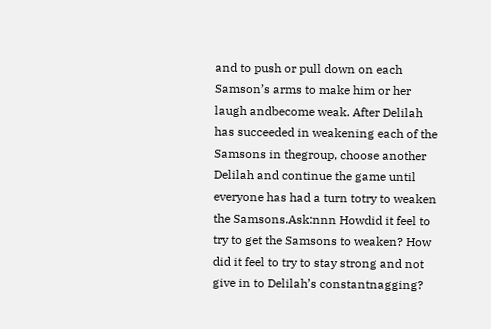and to push or pull down on each Samson’s arms to make him or her laugh andbecome weak. After Delilah has succeeded in weakening each of the Samsons in thegroup, choose another Delilah and continue the game until everyone has had a turn totry to weaken the Samsons.Ask:nnn Howdid it feel to try to get the Samsons to weaken? How did it feel to try to stay strong and not give in to Delilah’s constantnagging?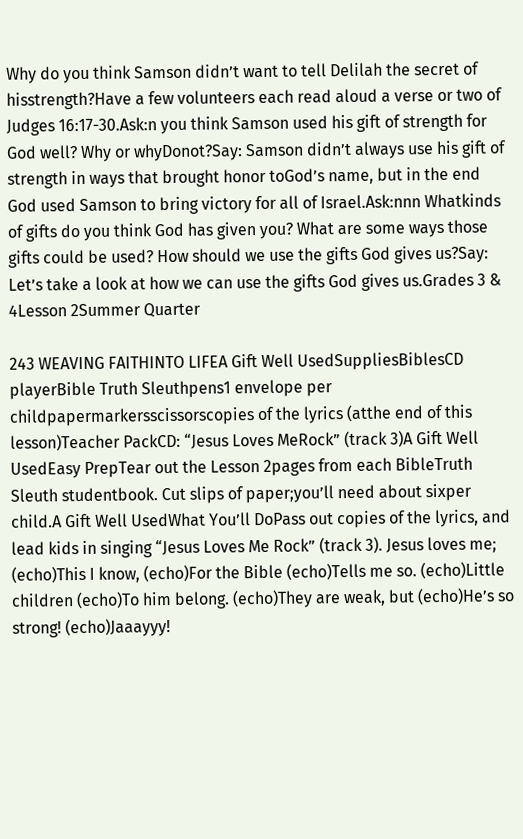Why do you think Samson didn’t want to tell Delilah the secret of hisstrength?Have a few volunteers each read aloud a verse or two of Judges 16:17-30.Ask:n you think Samson used his gift of strength for God well? Why or whyDonot?Say: Samson didn’t always use his gift of strength in ways that brought honor toGod’s name, but in the end God used Samson to bring victory for all of Israel.Ask:nnn Whatkinds of gifts do you think God has given you? What are some ways those gifts could be used? How should we use the gifts God gives us?Say: Let’s take a look at how we can use the gifts God gives us.Grades 3 & 4Lesson 2Summer Quarter

243 WEAVING FAITHINTO LIFEA Gift Well UsedSuppliesBiblesCD playerBible Truth Sleuthpens1 envelope per childpapermarkersscissorscopies of the lyrics (atthe end of this lesson)Teacher PackCD: “Jesus Loves MeRock” (track 3)A Gift Well UsedEasy PrepTear out the Lesson 2pages from each BibleTruth Sleuth studentbook. Cut slips of paper;you’ll need about sixper child.A Gift Well UsedWhat You’ll DoPass out copies of the lyrics, and lead kids in singing “Jesus Loves Me Rock” (track 3). Jesus loves me; (echo)This I know, (echo)For the Bible (echo)Tells me so. (echo)Little children (echo)To him belong. (echo)They are weak, but (echo)He’s so strong! (echo)Jaaayyy!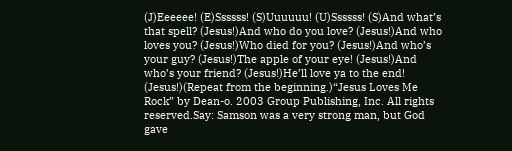(J)Eeeeee! (E)Ssssss! (S)Uuuuuu! (U)Ssssss! (S)And what’s that spell? (Jesus!)And who do you love? (Jesus!)And who loves you? (Jesus!)Who died for you? (Jesus!)And who’s your guy? (Jesus!)The apple of your eye! (Jesus!)And who’s your friend? (Jesus!)He’ll love ya to the end! (Jesus!)(Repeat from the beginning.)“Jesus Loves Me Rock” by Dean-o. 2003 Group Publishing, Inc. All rights reserved.Say: Samson was a very strong man, but God gave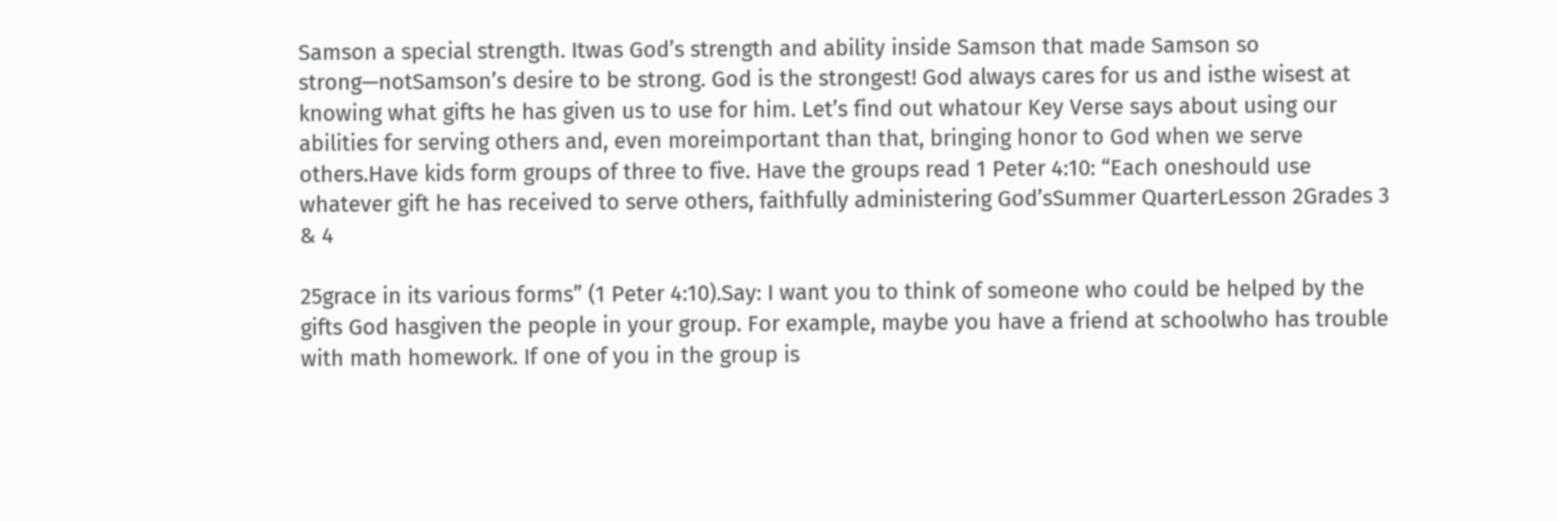Samson a special strength. Itwas God’s strength and ability inside Samson that made Samson so strong—notSamson’s desire to be strong. God is the strongest! God always cares for us and isthe wisest at knowing what gifts he has given us to use for him. Let’s find out whatour Key Verse says about using our abilities for serving others and, even moreimportant than that, bringing honor to God when we serve others.Have kids form groups of three to five. Have the groups read 1 Peter 4:10: “Each oneshould use whatever gift he has received to serve others, faithfully administering God’sSummer QuarterLesson 2Grades 3 & 4

25grace in its various forms” (1 Peter 4:10).Say: I want you to think of someone who could be helped by the gifts God hasgiven the people in your group. For example, maybe you have a friend at schoolwho has trouble with math homework. If one of you in the group is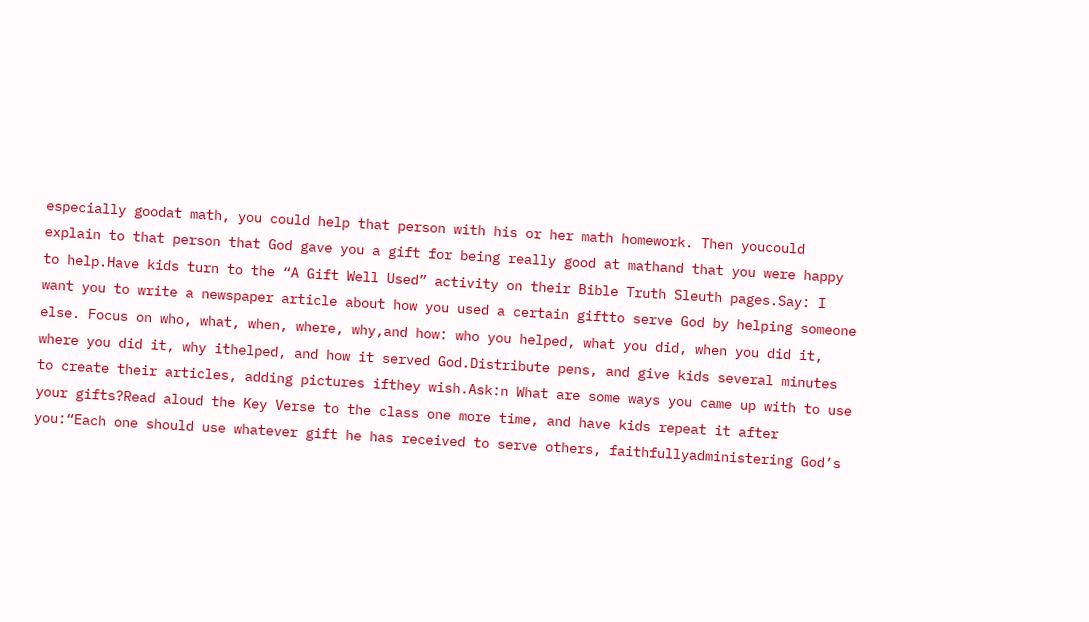especially goodat math, you could help that person with his or her math homework. Then youcould explain to that person that God gave you a gift for being really good at mathand that you were happy to help.Have kids turn to the “A Gift Well Used” activity on their Bible Truth Sleuth pages.Say: I want you to write a newspaper article about how you used a certain giftto serve God by helping someone else. Focus on who, what, when, where, why,and how: who you helped, what you did, when you did it, where you did it, why ithelped, and how it served God.Distribute pens, and give kids several minutes to create their articles, adding pictures ifthey wish.Ask:n What are some ways you came up with to use your gifts?Read aloud the Key Verse to the class one more time, and have kids repeat it after you:“Each one should use whatever gift he has received to serve others, faithfullyadministering God’s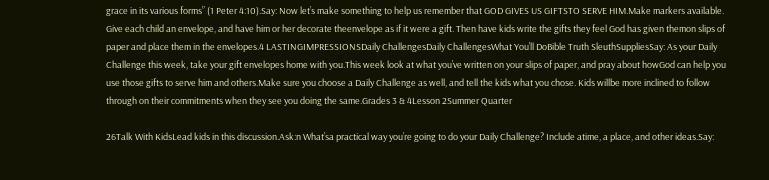grace in its various forms” (1 Peter 4:10).Say: Now let’s make something to help us remember that GOD GIVES US GIFTSTO SERVE HIM.Make markers available. Give each child an envelope, and have him or her decorate theenvelope as if it were a gift. Then have kids write the gifts they feel God has given themon slips of paper and place them in the envelopes.4 LASTINGIMPRESSIONSDaily ChallengesDaily ChallengesWhat You’ll DoBible Truth SleuthSuppliesSay: As your Daily Challenge this week, take your gift envelopes home with you.This week look at what you’ve written on your slips of paper, and pray about howGod can help you use those gifts to serve him and others.Make sure you choose a Daily Challenge as well, and tell the kids what you chose. Kids willbe more inclined to follow through on their commitments when they see you doing the same.Grades 3 & 4Lesson 2Summer Quarter

26Talk With KidsLead kids in this discussion.Ask:n What’sa practical way you’re going to do your Daily Challenge? Include atime, a place, and other ideas.Say: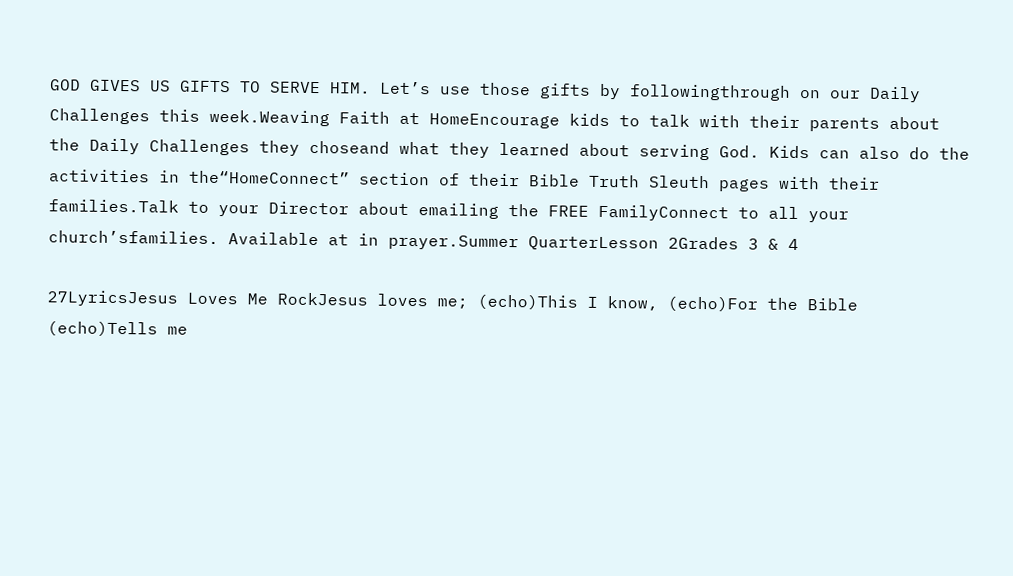GOD GIVES US GIFTS TO SERVE HIM. Let’s use those gifts by followingthrough on our Daily Challenges this week.Weaving Faith at HomeEncourage kids to talk with their parents about the Daily Challenges they choseand what they learned about serving God. Kids can also do the activities in the“HomeConnect” section of their Bible Truth Sleuth pages with their families.Talk to your Director about emailing the FREE FamilyConnect to all your church’sfamilies. Available at in prayer.Summer QuarterLesson 2Grades 3 & 4

27LyricsJesus Loves Me RockJesus loves me; (echo)This I know, (echo)For the Bible (echo)Tells me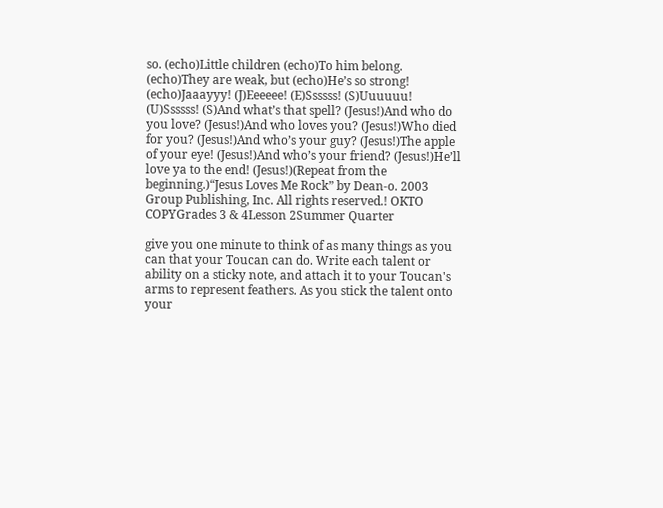so. (echo)Little children (echo)To him belong. (echo)They are weak, but (echo)He’s so strong! (echo)Jaaayyy! (J)Eeeeee! (E)Ssssss! (S)Uuuuuu! (U)Ssssss! (S)And what’s that spell? (Jesus!)And who do you love? (Jesus!)And who loves you? (Jesus!)Who died for you? (Jesus!)And who’s your guy? (Jesus!)The apple of your eye! (Jesus!)And who’s your friend? (Jesus!)He’ll love ya to the end! (Jesus!)(Repeat from the beginning.)“Jesus Loves Me Rock” by Dean-o. 2003 Group Publishing, Inc. All rights reserved.! OKTO COPYGrades 3 & 4Lesson 2Summer Quarter

give you one minute to think of as many things as you can that your Toucan can do. Write each talent or ability on a sticky note, and attach it to your Toucan's arms to represent feathers. As you stick the talent onto your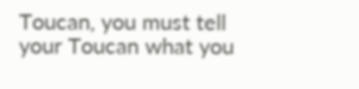Toucan, you must tell your Toucan what you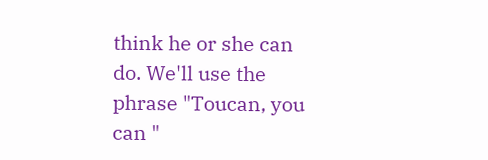think he or she can do. We'll use the phrase "Toucan, you can "